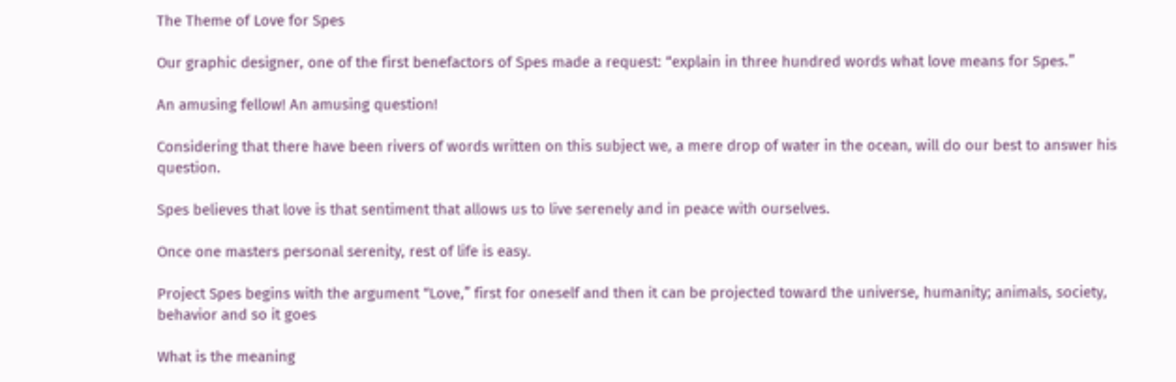The Theme of Love for Spes

Our graphic designer, one of the first benefactors of Spes made a request: “explain in three hundred words what love means for Spes.”

An amusing fellow! An amusing question!

Considering that there have been rivers of words written on this subject we, a mere drop of water in the ocean, will do our best to answer his question.

Spes believes that love is that sentiment that allows us to live serenely and in peace with ourselves.

Once one masters personal serenity, rest of life is easy.

Project Spes begins with the argument “Love,” first for oneself and then it can be projected toward the universe, humanity; animals, society, behavior and so it goes

What is the meaning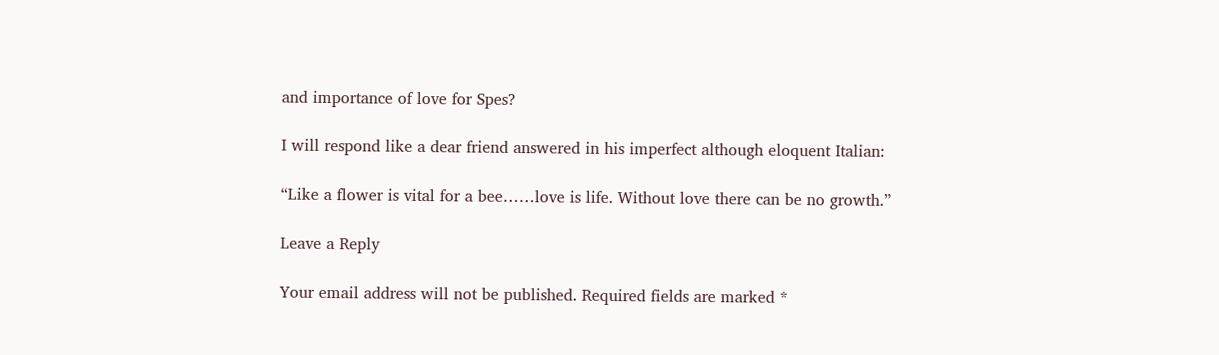and importance of love for Spes?

I will respond like a dear friend answered in his imperfect although eloquent Italian:

“Like a flower is vital for a bee……love is life. Without love there can be no growth.”

Leave a Reply

Your email address will not be published. Required fields are marked *